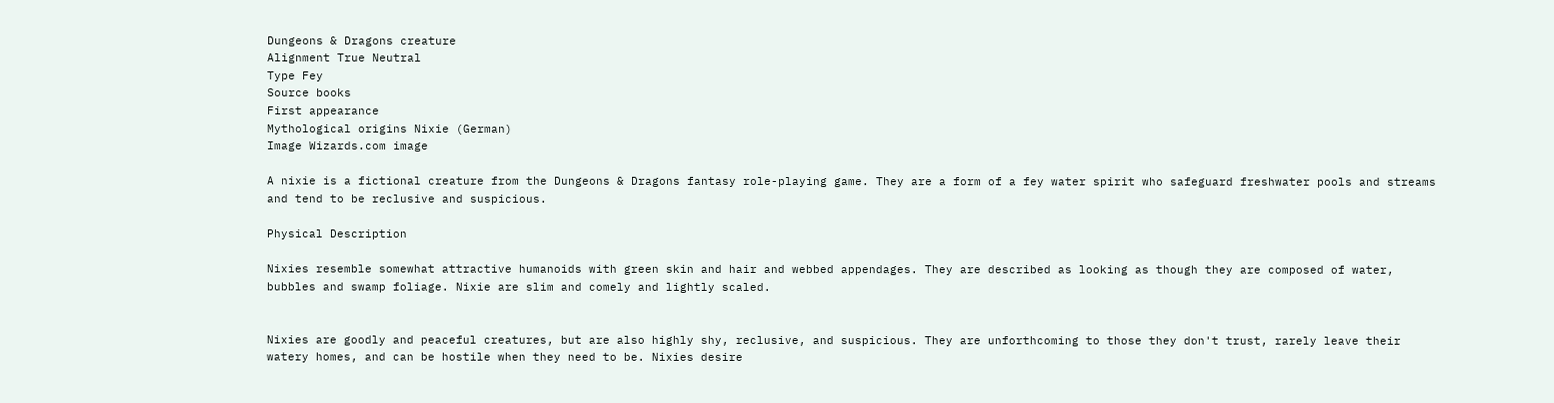Dungeons & Dragons creature
Alignment True Neutral
Type Fey
Source books
First appearance
Mythological origins Nixie (German)
Image Wizards.com image

A nixie is a fictional creature from the Dungeons & Dragons fantasy role-playing game. They are a form of a fey water spirit who safeguard freshwater pools and streams and tend to be reclusive and suspicious.

Physical Description

Nixies resemble somewhat attractive humanoids with green skin and hair and webbed appendages. They are described as looking as though they are composed of water, bubbles and swamp foliage. Nixie are slim and comely and lightly scaled.


Nixies are goodly and peaceful creatures, but are also highly shy, reclusive, and suspicious. They are unforthcoming to those they don't trust, rarely leave their watery homes, and can be hostile when they need to be. Nixies desire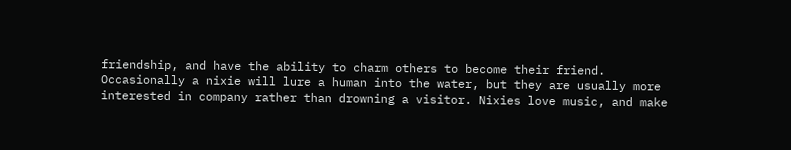friendship, and have the ability to charm others to become their friend. Occasionally a nixie will lure a human into the water, but they are usually more interested in company rather than drowning a visitor. Nixies love music, and make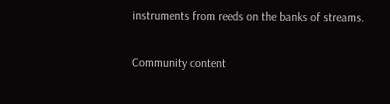instruments from reeds on the banks of streams.

Community content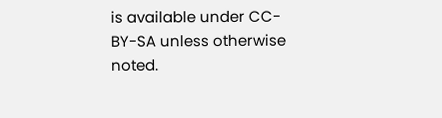is available under CC-BY-SA unless otherwise noted.